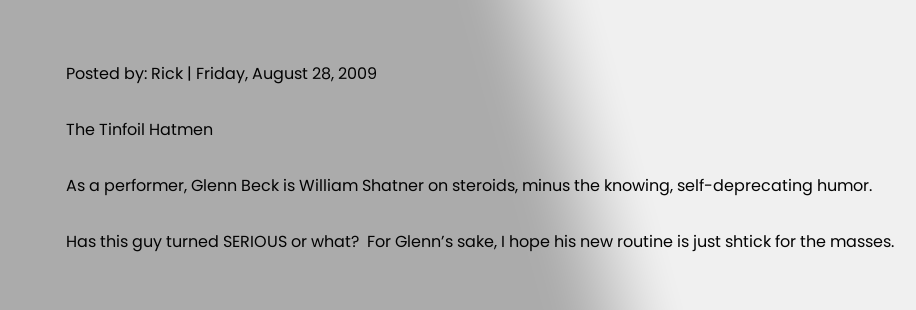Posted by: Rick | Friday, August 28, 2009

The Tinfoil Hatmen

As a performer, Glenn Beck is William Shatner on steroids, minus the knowing, self-deprecating humor.

Has this guy turned SERIOUS or what?  For Glenn’s sake, I hope his new routine is just shtick for the masses.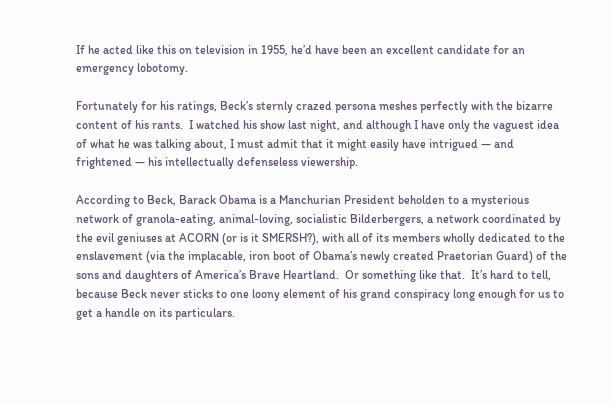If he acted like this on television in 1955, he’d have been an excellent candidate for an emergency lobotomy.

Fortunately for his ratings, Beck’s sternly crazed persona meshes perfectly with the bizarre content of his rants.  I watched his show last night, and although I have only the vaguest idea of what he was talking about, I must admit that it might easily have intrigued — and frightened — his intellectually defenseless viewership.

According to Beck, Barack Obama is a Manchurian President beholden to a mysterious network of granola-eating, animal-loving, socialistic Bilderbergers, a network coordinated by the evil geniuses at ACORN (or is it SMERSH?), with all of its members wholly dedicated to the enslavement (via the implacable, iron boot of Obama’s newly created Praetorian Guard) of the sons and daughters of America’s Brave Heartland.  Or something like that.  It’s hard to tell, because Beck never sticks to one loony element of his grand conspiracy long enough for us to get a handle on its particulars.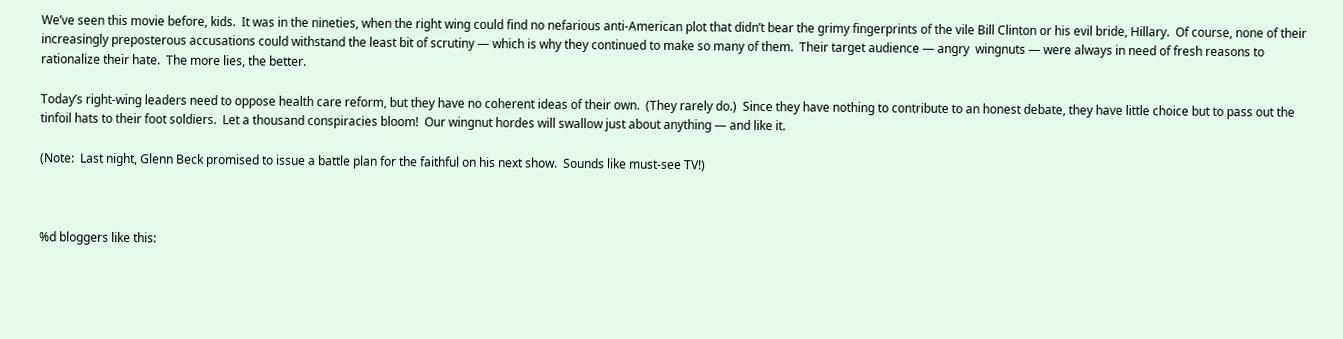We’ve seen this movie before, kids.  It was in the nineties, when the right wing could find no nefarious anti-American plot that didn’t bear the grimy fingerprints of the vile Bill Clinton or his evil bride, Hillary.  Of course, none of their increasingly preposterous accusations could withstand the least bit of scrutiny — which is why they continued to make so many of them.  Their target audience — angry  wingnuts — were always in need of fresh reasons to rationalize their hate.  The more lies, the better.

Today’s right-wing leaders need to oppose health care reform, but they have no coherent ideas of their own.  (They rarely do.)  Since they have nothing to contribute to an honest debate, they have little choice but to pass out the tinfoil hats to their foot soldiers.  Let a thousand conspiracies bloom!  Our wingnut hordes will swallow just about anything — and like it.

(Note:  Last night, Glenn Beck promised to issue a battle plan for the faithful on his next show.  Sounds like must-see TV!)



%d bloggers like this: